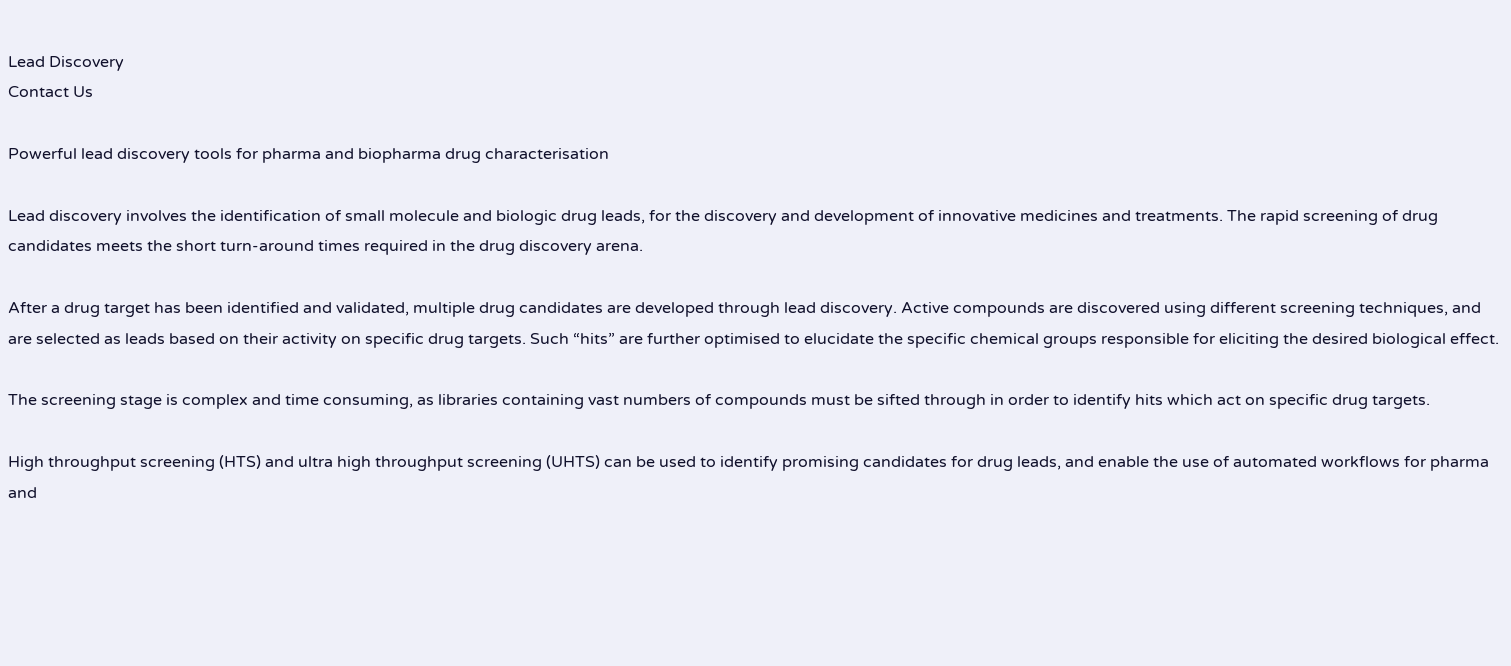Lead Discovery
Contact Us

Powerful lead discovery tools for pharma and biopharma drug characterisation

Lead discovery involves the identification of small molecule and biologic drug leads, for the discovery and development of innovative medicines and treatments. The rapid screening of drug candidates meets the short turn-around times required in the drug discovery arena.

After a drug target has been identified and validated, multiple drug candidates are developed through lead discovery. Active compounds are discovered using different screening techniques, and are selected as leads based on their activity on specific drug targets. Such “hits” are further optimised to elucidate the specific chemical groups responsible for eliciting the desired biological effect.

The screening stage is complex and time consuming, as libraries containing vast numbers of compounds must be sifted through in order to identify hits which act on specific drug targets.

High throughput screening (HTS) and ultra high throughput screening (UHTS) can be used to identify promising candidates for drug leads, and enable the use of automated workflows for pharma and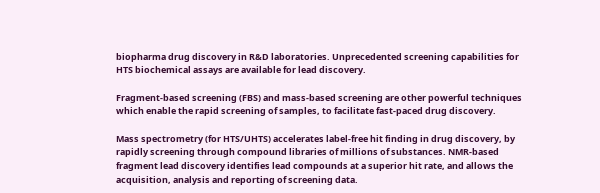biopharma drug discovery in R&D laboratories. Unprecedented screening capabilities for HTS biochemical assays are available for lead discovery.

Fragment-based screening (FBS) and mass-based screening are other powerful techniques which enable the rapid screening of samples, to facilitate fast-paced drug discovery.

Mass spectrometry (for HTS/UHTS) accelerates label-free hit finding in drug discovery, by rapidly screening through compound libraries of millions of substances. NMR-based fragment lead discovery identifies lead compounds at a superior hit rate, and allows the acquisition, analysis and reporting of screening data.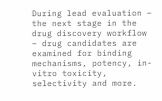During lead evaluation – the next stage in the drug discovery workflow – drug candidates are examined for binding mechanisms, potency, in-vitro toxicity, selectivity and more.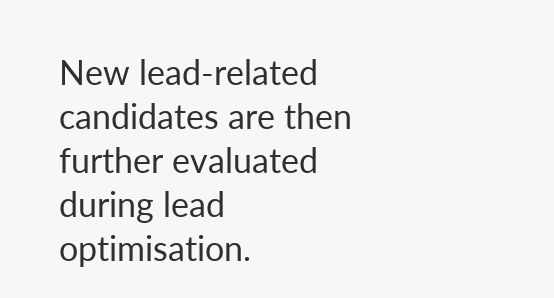New lead-related candidates are then further evaluated during lead optimisation.